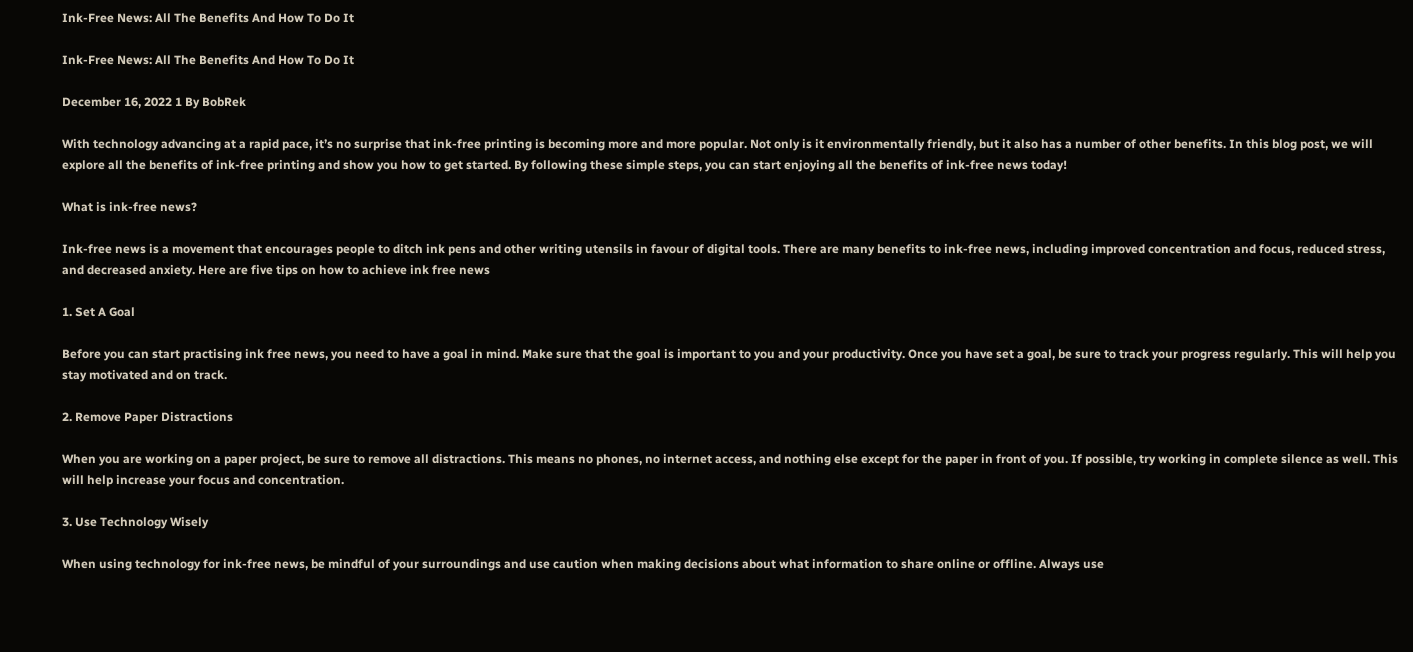Ink-Free News: All The Benefits And How To Do It

Ink-Free News: All The Benefits And How To Do It

December 16, 2022 1 By BobRek

With technology advancing at a rapid pace, it’s no surprise that ink-free printing is becoming more and more popular. Not only is it environmentally friendly, but it also has a number of other benefits. In this blog post, we will explore all the benefits of ink-free printing and show you how to get started. By following these simple steps, you can start enjoying all the benefits of ink-free news today!

What is ink-free news?

Ink-free news is a movement that encourages people to ditch ink pens and other writing utensils in favour of digital tools. There are many benefits to ink-free news, including improved concentration and focus, reduced stress, and decreased anxiety. Here are five tips on how to achieve ink free news

1. Set A Goal

Before you can start practising ink free news, you need to have a goal in mind. Make sure that the goal is important to you and your productivity. Once you have set a goal, be sure to track your progress regularly. This will help you stay motivated and on track.

2. Remove Paper Distractions

When you are working on a paper project, be sure to remove all distractions. This means no phones, no internet access, and nothing else except for the paper in front of you. If possible, try working in complete silence as well. This will help increase your focus and concentration.

3. Use Technology Wisely

When using technology for ink-free news, be mindful of your surroundings and use caution when making decisions about what information to share online or offline. Always use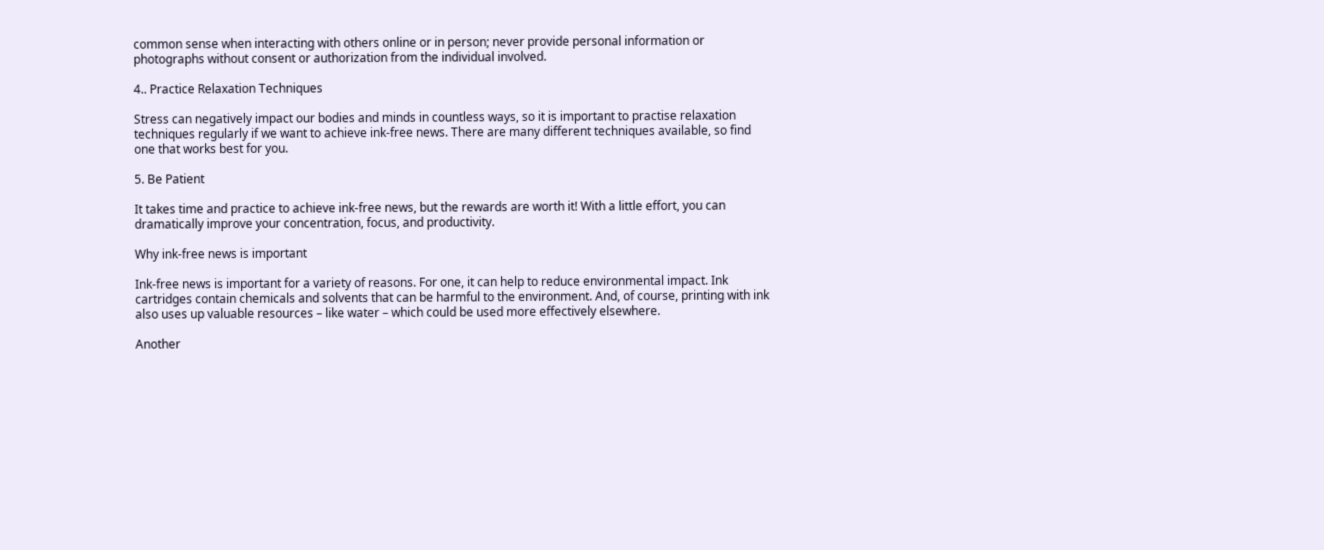common sense when interacting with others online or in person; never provide personal information or photographs without consent or authorization from the individual involved.

4.. Practice Relaxation Techniques

Stress can negatively impact our bodies and minds in countless ways, so it is important to practise relaxation techniques regularly if we want to achieve ink-free news. There are many different techniques available, so find one that works best for you.

5. Be Patient

It takes time and practice to achieve ink-free news, but the rewards are worth it! With a little effort, you can dramatically improve your concentration, focus, and productivity.

Why ink-free news is important

Ink-free news is important for a variety of reasons. For one, it can help to reduce environmental impact. Ink cartridges contain chemicals and solvents that can be harmful to the environment. And, of course, printing with ink also uses up valuable resources – like water – which could be used more effectively elsewhere.

Another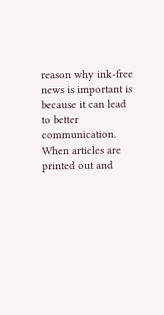reason why ink-free news is important is because it can lead to better communication. When articles are printed out and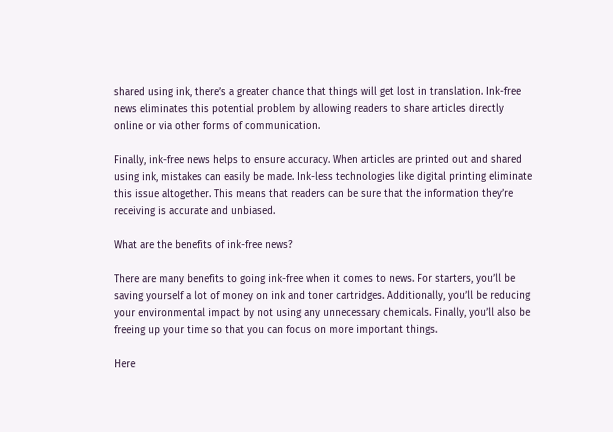shared using ink, there’s a greater chance that things will get lost in translation. Ink-free news eliminates this potential problem by allowing readers to share articles directly online or via other forms of communication.

Finally, ink-free news helps to ensure accuracy. When articles are printed out and shared using ink, mistakes can easily be made. Ink-less technologies like digital printing eliminate this issue altogether. This means that readers can be sure that the information they’re receiving is accurate and unbiased.

What are the benefits of ink-free news?

There are many benefits to going ink-free when it comes to news. For starters, you’ll be saving yourself a lot of money on ink and toner cartridges. Additionally, you’ll be reducing your environmental impact by not using any unnecessary chemicals. Finally, you’ll also be freeing up your time so that you can focus on more important things.

Here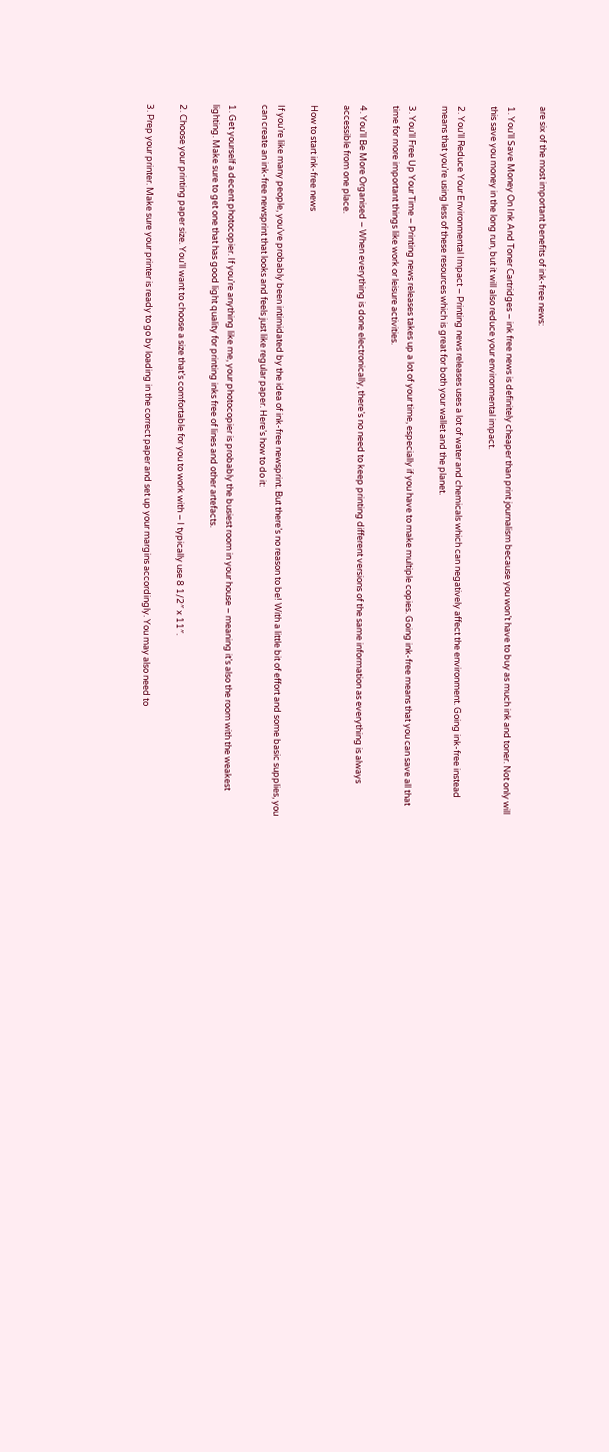are six of the most important benefits of ink-free news:

1. You’ll Save Money On Ink And Toner Cartridges – ink free news is definitely cheaper than print journalism because you won’t have to buy as much ink and toner. Not only will this save you money in the long run, but it will also reduce your environmental impact.

2. You’ll Reduce Your Environmental Impact – Printing news releases uses a lot of water and chemicals which can negatively affect the environment. Going ink-free instead means that you’re using less of these resources which is great for both your wallet and the planet.

3. You’ll Free Up Your Time – Printing news releases takes up a lot of your time, especially if you have to make multiple copies. Going ink-free means that you can save all that time for more important things like work or leisure activities.

4. You’ll Be More Organised – When everything is done electronically, there’s no need to keep printing different versions of the same information as everything is always accessible from one place.

How to start ink-free news

If you’re like many people, you’ve probably been intimidated by the idea of ink-free newsprint. But there’s no reason to be! With a little bit of effort and some basic supplies, you can create an ink-free newsprint that looks and feels just like regular paper. Here’s how to do it:

1. Get yourself a decent photocopier. If you’re anything like me, your photocopier is probably the busiest room in your house – meaning it’s also the room with the weakest lighting. Make sure to get one that has good light quality for printing inks free of lines and other artefacts.

2. Choose your printing paper size. You’ll want to choose a size that’s comfortable for you to work with – I typically use 8 1/2″ x 11″.

3. Prep your printer. Make sure your printer is ready to go by loading in the correct paper and set up your margins accordingly. You may also need to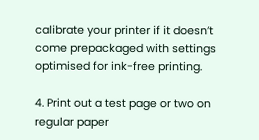calibrate your printer if it doesn’t come prepackaged with settings optimised for ink-free printing.

4. Print out a test page or two on regular paper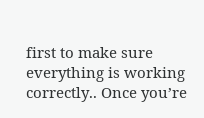first to make sure everything is working correctly.. Once you’re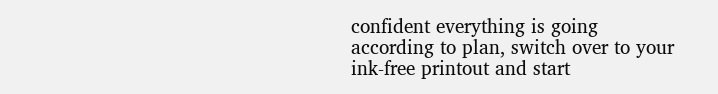confident everything is going according to plan, switch over to your ink-free printout and start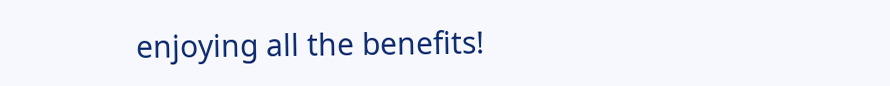enjoying all the benefits!